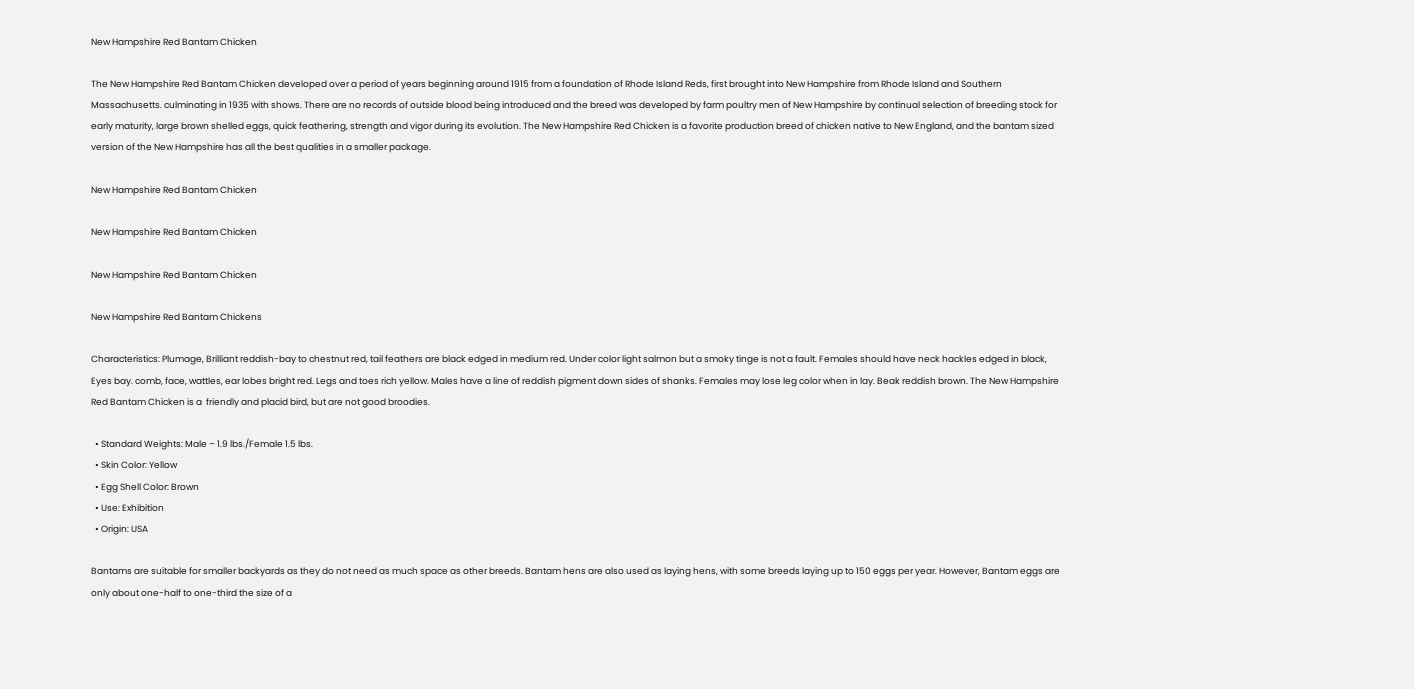New Hampshire Red Bantam Chicken

The New Hampshire Red Bantam Chicken developed over a period of years beginning around 1915 from a foundation of Rhode Island Reds, first brought into New Hampshire from Rhode Island and Southern Massachusetts. culminating in 1935 with shows. There are no records of outside blood being introduced and the breed was developed by farm poultry men of New Hampshire by continual selection of breeding stock for early maturity, large brown shelled eggs, quick feathering, strength and vigor during its evolution. The New Hampshire Red Chicken is a favorite production breed of chicken native to New England, and the bantam sized version of the New Hampshire has all the best qualities in a smaller package.

New Hampshire Red Bantam Chicken

New Hampshire Red Bantam Chicken

New Hampshire Red Bantam Chicken

New Hampshire Red Bantam Chickens

Characteristics: Plumage, Brilliant reddish-bay to chestnut red, tail feathers are black edged in medium red. Under color light salmon but a smoky tinge is not a fault. Females should have neck hackles edged in black, Eyes bay. comb, face, wattles, ear lobes bright red. Legs and toes rich yellow. Males have a line of reddish pigment down sides of shanks. Females may lose leg color when in lay. Beak reddish brown. The New Hampshire Red Bantam Chicken is a  friendly and placid bird, but are not good broodies.

  • Standard Weights: Male – 1.9 lbs./Female 1.5 lbs.
  • Skin Color: Yellow
  • Egg Shell Color: Brown
  • Use: Exhibition
  • Origin: USA

Bantams are suitable for smaller backyards as they do not need as much space as other breeds. Bantam hens are also used as laying hens, with some breeds laying up to 150 eggs per year. However, Bantam eggs are only about one-half to one-third the size of a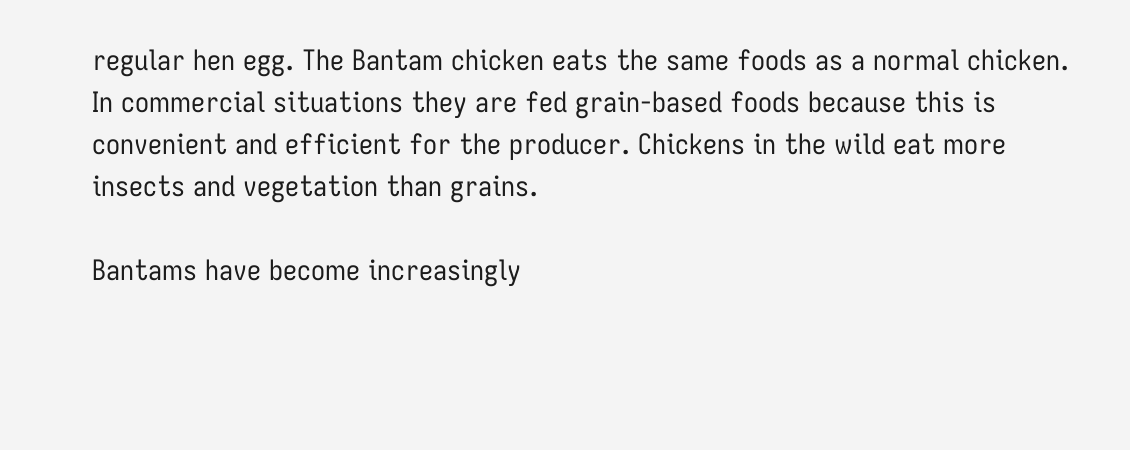regular hen egg. The Bantam chicken eats the same foods as a normal chicken. In commercial situations they are fed grain-based foods because this is convenient and efficient for the producer. Chickens in the wild eat more insects and vegetation than grains.

Bantams have become increasingly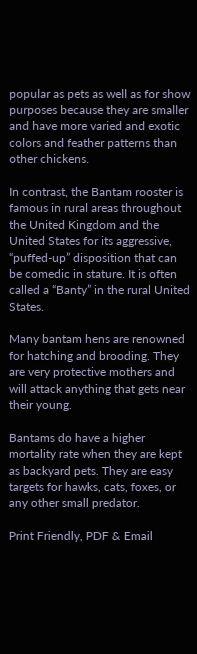popular as pets as well as for show purposes because they are smaller and have more varied and exotic colors and feather patterns than other chickens.

In contrast, the Bantam rooster is famous in rural areas throughout the United Kingdom and the United States for its aggressive, “puffed-up” disposition that can be comedic in stature. It is often called a “Banty” in the rural United States.

Many bantam hens are renowned for hatching and brooding. They are very protective mothers and will attack anything that gets near their young.

Bantams do have a higher mortality rate when they are kept as backyard pets. They are easy targets for hawks, cats, foxes, or any other small predator.

Print Friendly, PDF & Email